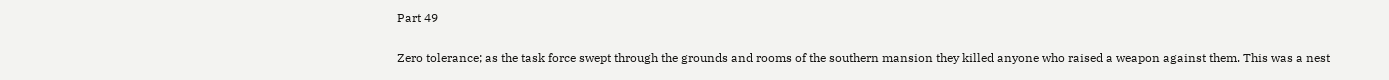Part 49

Zero tolerance; as the task force swept through the grounds and rooms of the southern mansion they killed anyone who raised a weapon against them. This was a nest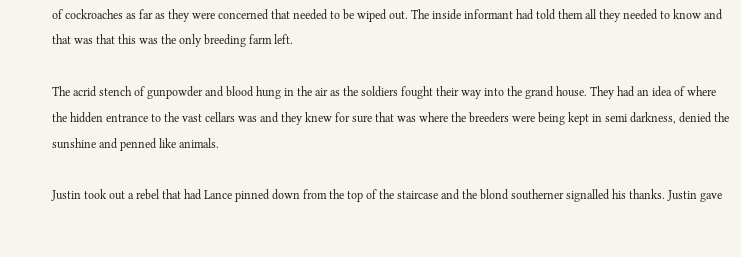of cockroaches as far as they were concerned that needed to be wiped out. The inside informant had told them all they needed to know and that was that this was the only breeding farm left.

The acrid stench of gunpowder and blood hung in the air as the soldiers fought their way into the grand house. They had an idea of where the hidden entrance to the vast cellars was and they knew for sure that was where the breeders were being kept in semi darkness, denied the sunshine and penned like animals.

Justin took out a rebel that had Lance pinned down from the top of the staircase and the blond southerner signalled his thanks. Justin gave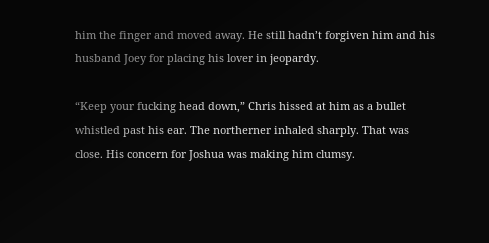him the finger and moved away. He still hadn’t forgiven him and his husband Joey for placing his lover in jeopardy.

“Keep your fucking head down,” Chris hissed at him as a bullet whistled past his ear. The northerner inhaled sharply. That was close. His concern for Joshua was making him clumsy.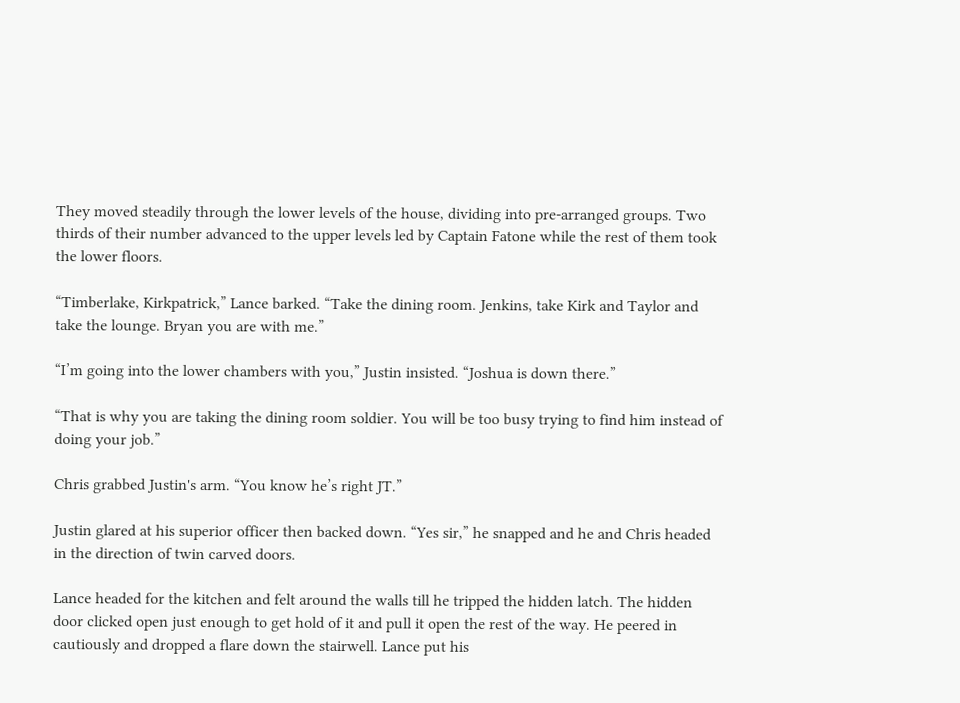They moved steadily through the lower levels of the house, dividing into pre-arranged groups. Two thirds of their number advanced to the upper levels led by Captain Fatone while the rest of them took the lower floors.

“Timberlake, Kirkpatrick,” Lance barked. “Take the dining room. Jenkins, take Kirk and Taylor and take the lounge. Bryan you are with me.”

“I’m going into the lower chambers with you,” Justin insisted. “Joshua is down there.”

“That is why you are taking the dining room soldier. You will be too busy trying to find him instead of doing your job.”

Chris grabbed Justin's arm. “You know he’s right JT.”

Justin glared at his superior officer then backed down. “Yes sir,” he snapped and he and Chris headed in the direction of twin carved doors.

Lance headed for the kitchen and felt around the walls till he tripped the hidden latch. The hidden door clicked open just enough to get hold of it and pull it open the rest of the way. He peered in cautiously and dropped a flare down the stairwell. Lance put his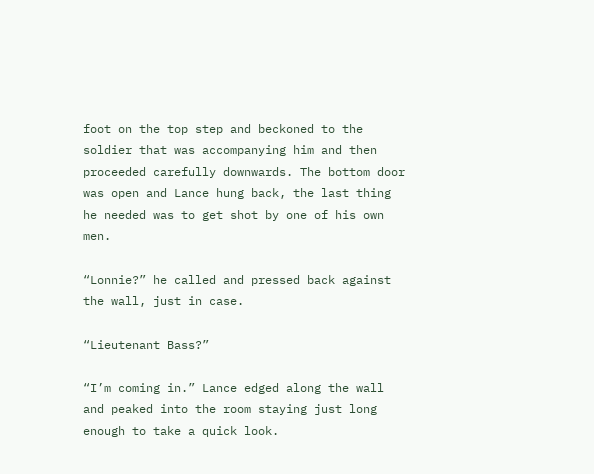foot on the top step and beckoned to the soldier that was accompanying him and then proceeded carefully downwards. The bottom door was open and Lance hung back, the last thing he needed was to get shot by one of his own men.

“Lonnie?” he called and pressed back against the wall, just in case.

“Lieutenant Bass?”

“I’m coming in.” Lance edged along the wall and peaked into the room staying just long enough to take a quick look.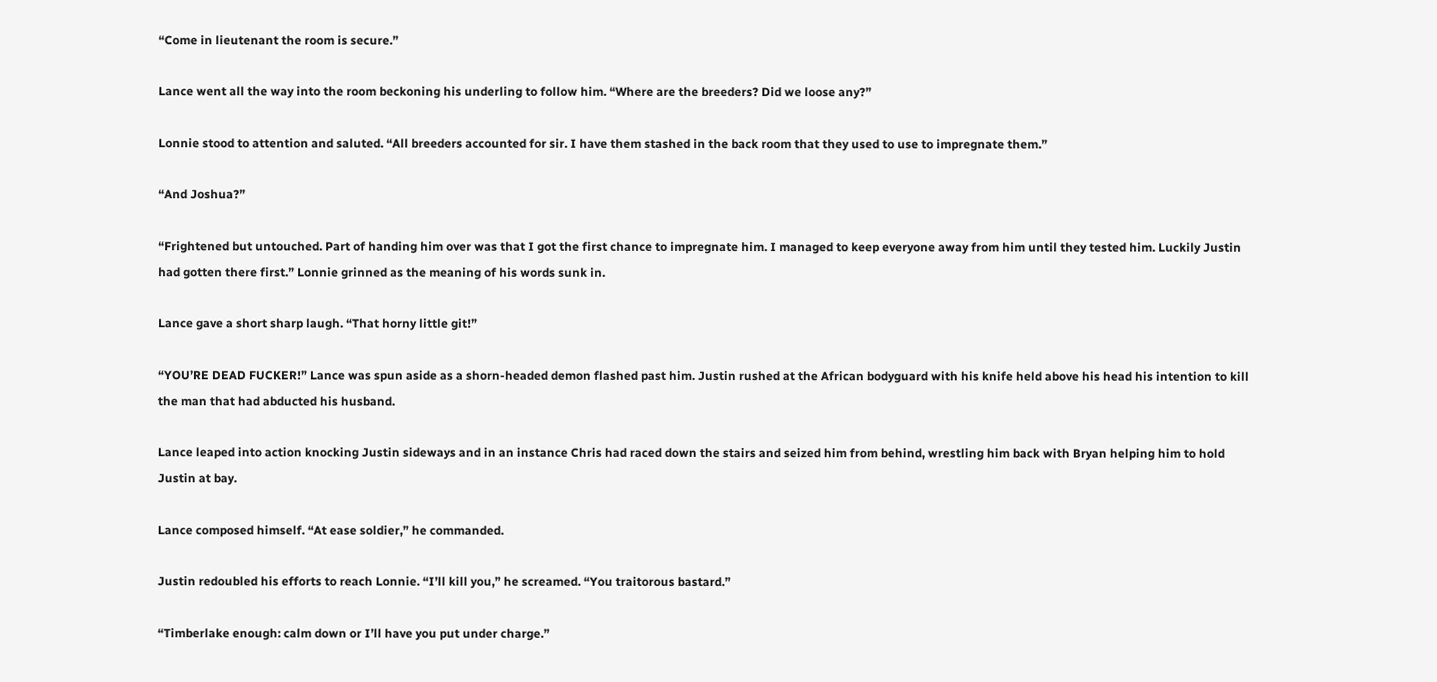“Come in lieutenant the room is secure.”

Lance went all the way into the room beckoning his underling to follow him. “Where are the breeders? Did we loose any?”

Lonnie stood to attention and saluted. “All breeders accounted for sir. I have them stashed in the back room that they used to use to impregnate them.”

“And Joshua?”

“Frightened but untouched. Part of handing him over was that I got the first chance to impregnate him. I managed to keep everyone away from him until they tested him. Luckily Justin had gotten there first.” Lonnie grinned as the meaning of his words sunk in.

Lance gave a short sharp laugh. “That horny little git!”

“YOU’RE DEAD FUCKER!” Lance was spun aside as a shorn-headed demon flashed past him. Justin rushed at the African bodyguard with his knife held above his head his intention to kill the man that had abducted his husband.

Lance leaped into action knocking Justin sideways and in an instance Chris had raced down the stairs and seized him from behind, wrestling him back with Bryan helping him to hold Justin at bay.

Lance composed himself. “At ease soldier,” he commanded.

Justin redoubled his efforts to reach Lonnie. “I’ll kill you,” he screamed. “You traitorous bastard.”

“Timberlake enough: calm down or I’ll have you put under charge.”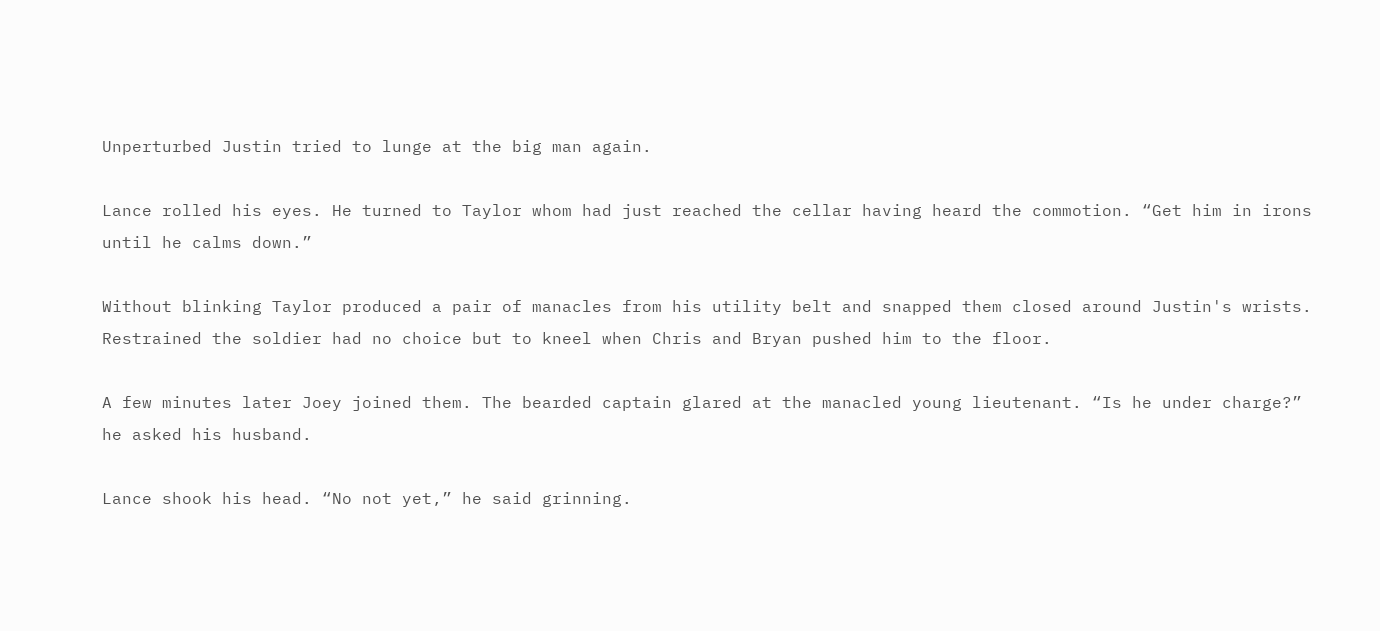Unperturbed Justin tried to lunge at the big man again.

Lance rolled his eyes. He turned to Taylor whom had just reached the cellar having heard the commotion. “Get him in irons until he calms down.”

Without blinking Taylor produced a pair of manacles from his utility belt and snapped them closed around Justin's wrists. Restrained the soldier had no choice but to kneel when Chris and Bryan pushed him to the floor.

A few minutes later Joey joined them. The bearded captain glared at the manacled young lieutenant. “Is he under charge?” he asked his husband.

Lance shook his head. “No not yet,” he said grinning.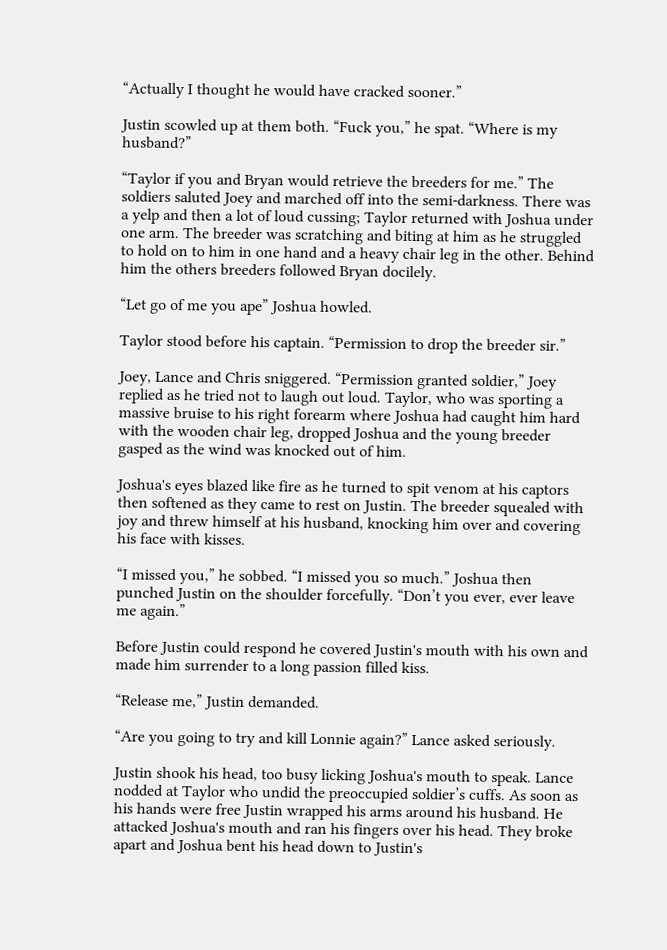“Actually I thought he would have cracked sooner.”

Justin scowled up at them both. “Fuck you,” he spat. “Where is my husband?”

“Taylor if you and Bryan would retrieve the breeders for me.” The soldiers saluted Joey and marched off into the semi-darkness. There was a yelp and then a lot of loud cussing; Taylor returned with Joshua under one arm. The breeder was scratching and biting at him as he struggled to hold on to him in one hand and a heavy chair leg in the other. Behind him the others breeders followed Bryan docilely.

“Let go of me you ape” Joshua howled.

Taylor stood before his captain. “Permission to drop the breeder sir.”

Joey, Lance and Chris sniggered. “Permission granted soldier,” Joey replied as he tried not to laugh out loud. Taylor, who was sporting a massive bruise to his right forearm where Joshua had caught him hard with the wooden chair leg, dropped Joshua and the young breeder gasped as the wind was knocked out of him.

Joshua's eyes blazed like fire as he turned to spit venom at his captors then softened as they came to rest on Justin. The breeder squealed with joy and threw himself at his husband, knocking him over and covering his face with kisses.

“I missed you,” he sobbed. “I missed you so much.” Joshua then punched Justin on the shoulder forcefully. “Don’t you ever, ever leave me again.”

Before Justin could respond he covered Justin's mouth with his own and made him surrender to a long passion filled kiss.

“Release me,” Justin demanded.

“Are you going to try and kill Lonnie again?” Lance asked seriously.

Justin shook his head, too busy licking Joshua's mouth to speak. Lance nodded at Taylor who undid the preoccupied soldier’s cuffs. As soon as his hands were free Justin wrapped his arms around his husband. He attacked Joshua's mouth and ran his fingers over his head. They broke apart and Joshua bent his head down to Justin's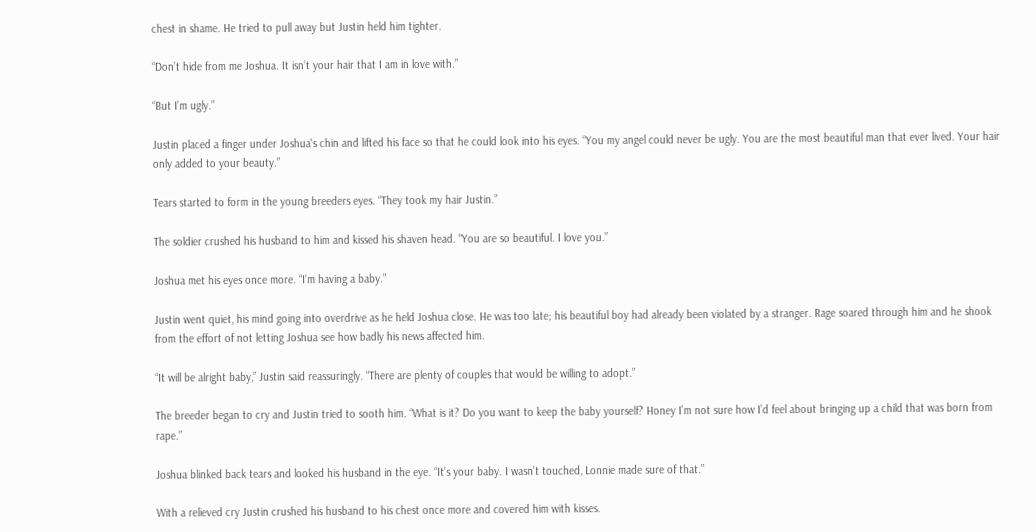chest in shame. He tried to pull away but Justin held him tighter.

“Don’t hide from me Joshua. It isn’t your hair that I am in love with.”

“But I’m ugly.”

Justin placed a finger under Joshua's chin and lifted his face so that he could look into his eyes. “You my angel could never be ugly. You are the most beautiful man that ever lived. Your hair only added to your beauty.”

Tears started to form in the young breeders eyes. “They took my hair Justin.”

The soldier crushed his husband to him and kissed his shaven head. “You are so beautiful. I love you.”

Joshua met his eyes once more. “I’m having a baby.”

Justin went quiet, his mind going into overdrive as he held Joshua close. He was too late; his beautiful boy had already been violated by a stranger. Rage soared through him and he shook from the effort of not letting Joshua see how badly his news affected him.

“It will be alright baby,” Justin said reassuringly. “There are plenty of couples that would be willing to adopt.”

The breeder began to cry and Justin tried to sooth him. “What is it? Do you want to keep the baby yourself? Honey I’m not sure how I’d feel about bringing up a child that was born from rape.”

Joshua blinked back tears and looked his husband in the eye. “It’s your baby. I wasn’t touched, Lonnie made sure of that.”

With a relieved cry Justin crushed his husband to his chest once more and covered him with kisses.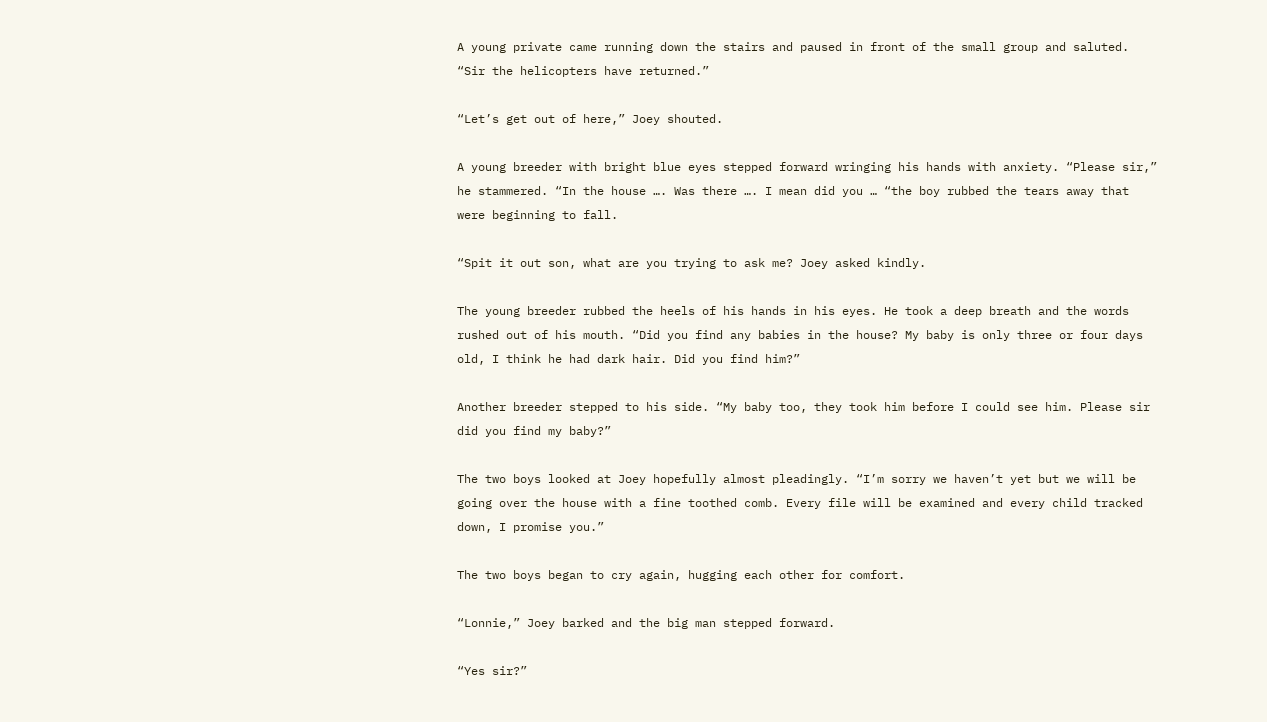A young private came running down the stairs and paused in front of the small group and saluted. “Sir the helicopters have returned.”

“Let’s get out of here,” Joey shouted.

A young breeder with bright blue eyes stepped forward wringing his hands with anxiety. “Please sir,” he stammered. “In the house …. Was there …. I mean did you … “the boy rubbed the tears away that were beginning to fall.

“Spit it out son, what are you trying to ask me? Joey asked kindly.

The young breeder rubbed the heels of his hands in his eyes. He took a deep breath and the words rushed out of his mouth. “Did you find any babies in the house? My baby is only three or four days old, I think he had dark hair. Did you find him?”

Another breeder stepped to his side. “My baby too, they took him before I could see him. Please sir did you find my baby?”

The two boys looked at Joey hopefully almost pleadingly. “I’m sorry we haven’t yet but we will be going over the house with a fine toothed comb. Every file will be examined and every child tracked down, I promise you.”

The two boys began to cry again, hugging each other for comfort.

“Lonnie,” Joey barked and the big man stepped forward.

“Yes sir?”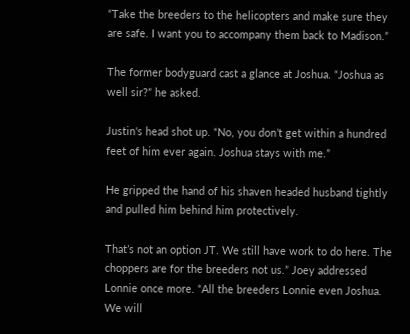“Take the breeders to the helicopters and make sure they are safe. I want you to accompany them back to Madison.”

The former bodyguard cast a glance at Joshua. “Joshua as well sir?” he asked.

Justin's head shot up. “No, you don’t get within a hundred feet of him ever again. Joshua stays with me.”

He gripped the hand of his shaven headed husband tightly and pulled him behind him protectively.

That’s not an option JT. We still have work to do here. The choppers are for the breeders not us.” Joey addressed Lonnie once more. “All the breeders Lonnie even Joshua. We will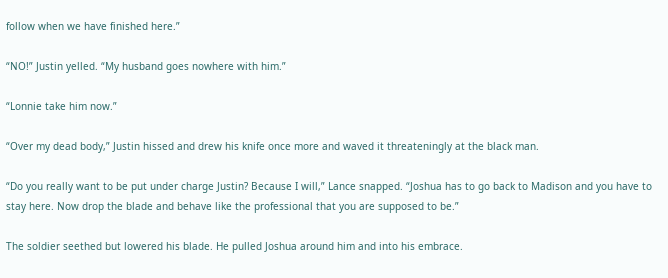follow when we have finished here.”

“NO!” Justin yelled. “My husband goes nowhere with him.”

“Lonnie take him now.”

“Over my dead body,” Justin hissed and drew his knife once more and waved it threateningly at the black man.

“Do you really want to be put under charge Justin? Because I will,” Lance snapped. “Joshua has to go back to Madison and you have to stay here. Now drop the blade and behave like the professional that you are supposed to be.”

The soldier seethed but lowered his blade. He pulled Joshua around him and into his embrace.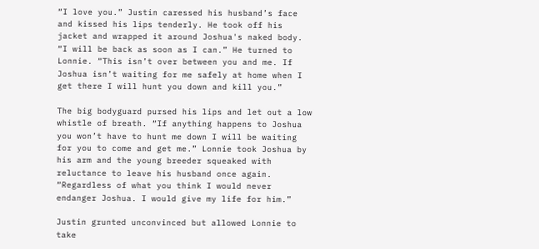“I love you.” Justin caressed his husband’s face and kissed his lips tenderly. He took off his jacket and wrapped it around Joshua's naked body. “I will be back as soon as I can.” He turned to Lonnie. “This isn’t over between you and me. If Joshua isn’t waiting for me safely at home when I get there I will hunt you down and kill you.”

The big bodyguard pursed his lips and let out a low whistle of breath. “If anything happens to Joshua you won’t have to hunt me down I will be waiting for you to come and get me.” Lonnie took Joshua by his arm and the young breeder squeaked with reluctance to leave his husband once again. “Regardless of what you think I would never endanger Joshua. I would give my life for him.”

Justin grunted unconvinced but allowed Lonnie to take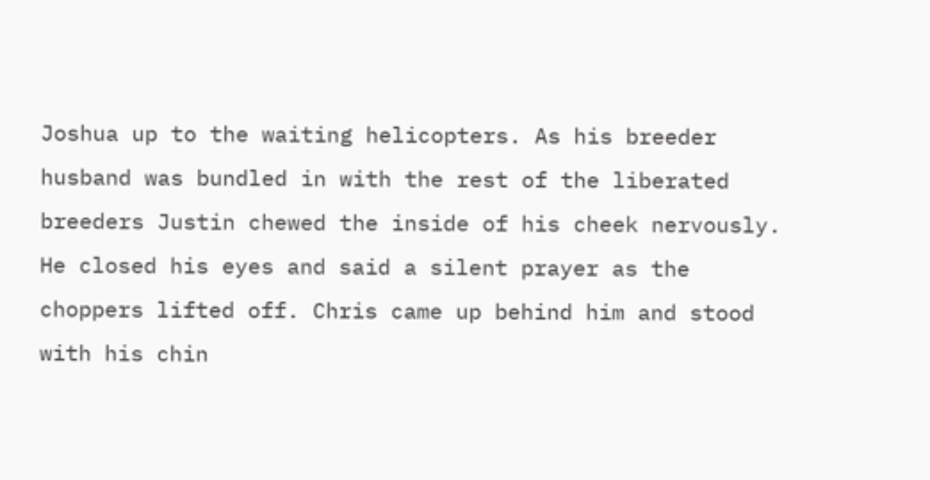Joshua up to the waiting helicopters. As his breeder husband was bundled in with the rest of the liberated breeders Justin chewed the inside of his cheek nervously. He closed his eyes and said a silent prayer as the choppers lifted off. Chris came up behind him and stood with his chin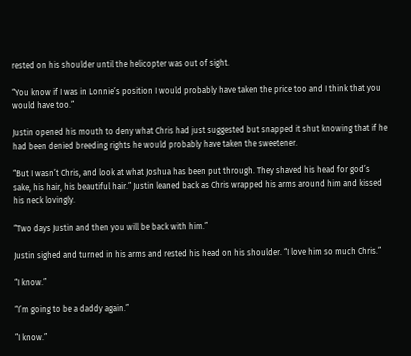rested on his shoulder until the helicopter was out of sight.

“You know if I was in Lonnie’s position I would probably have taken the price too and I think that you would have too.”

Justin opened his mouth to deny what Chris had just suggested but snapped it shut knowing that if he had been denied breeding rights he would probably have taken the sweetener.

“But I wasn’t Chris, and look at what Joshua has been put through. They shaved his head for god’s sake, his hair, his beautiful hair.” Justin leaned back as Chris wrapped his arms around him and kissed his neck lovingly.

“Two days Justin and then you will be back with him.”

Justin sighed and turned in his arms and rested his head on his shoulder. “I love him so much Chris.”

“I know.”

“I’m going to be a daddy again.”

”I know.”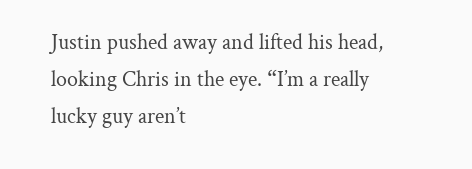Justin pushed away and lifted his head, looking Chris in the eye. “I’m a really lucky guy aren’t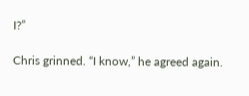I?”

Chris grinned. “I know,” he agreed again.